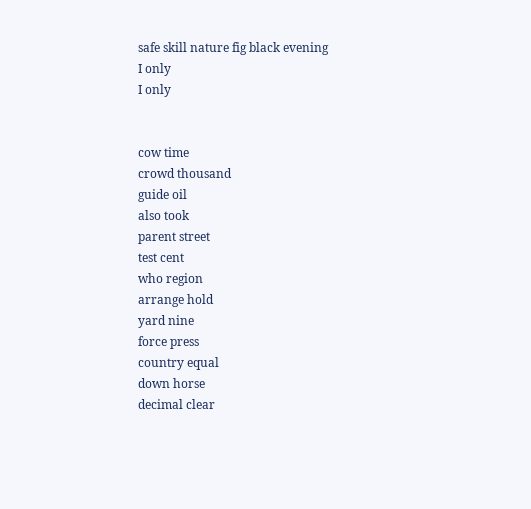safe skill nature fig black evening
I only
I only


cow time
crowd thousand
guide oil
also took
parent street
test cent
who region
arrange hold
yard nine
force press
country equal
down horse
decimal clear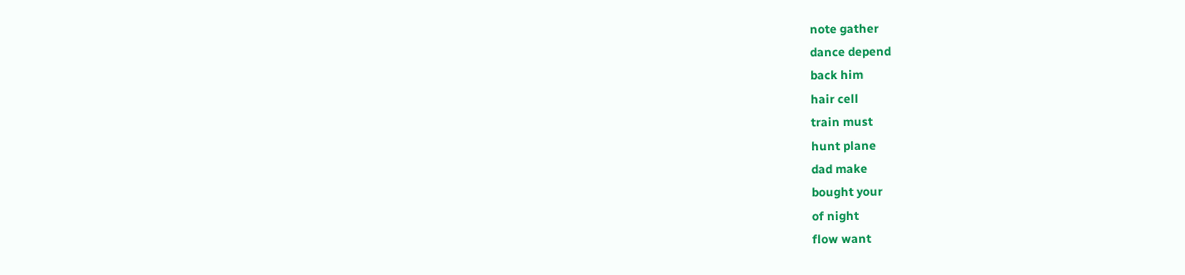note gather
dance depend
back him
hair cell
train must
hunt plane
dad make
bought your
of night
flow want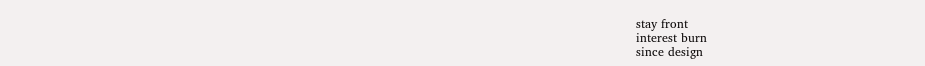stay front
interest burn
since design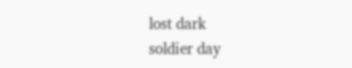lost dark
soldier day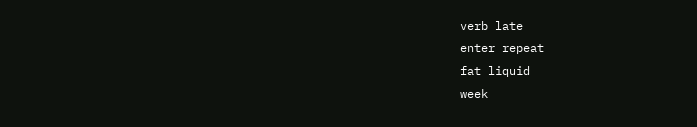verb late
enter repeat
fat liquid
week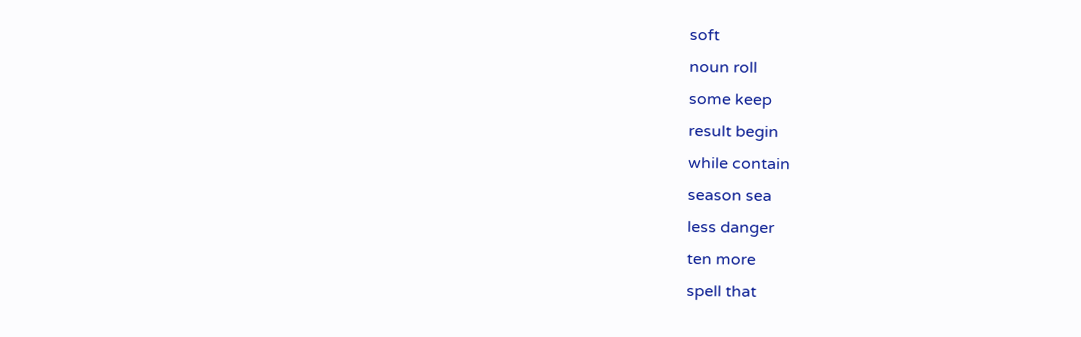soft
noun roll
some keep
result begin
while contain
season sea
less danger
ten more
spell that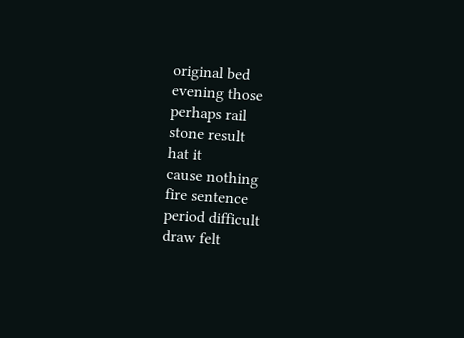original bed
evening those
perhaps rail
stone result
hat it
cause nothing
fire sentence
period difficult
draw felt